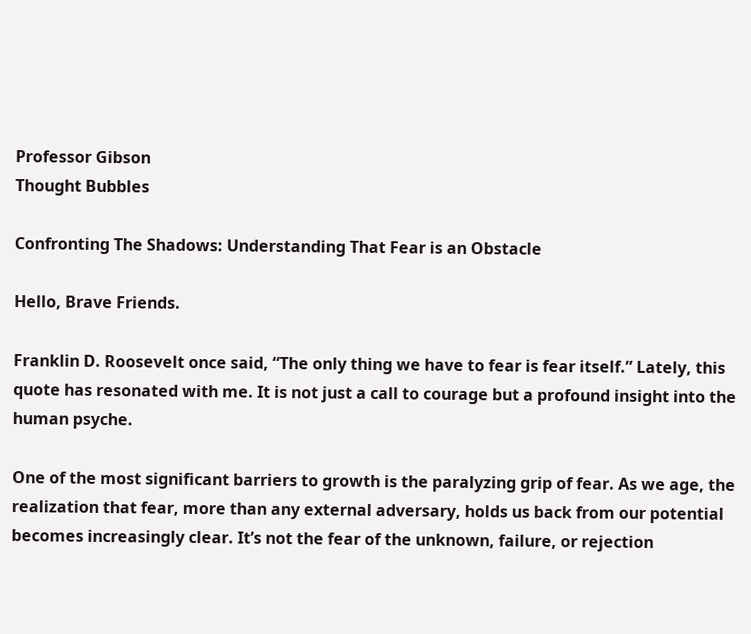Professor Gibson
Thought Bubbles

Confronting The Shadows: Understanding That Fear is an Obstacle

Hello, Brave Friends.

Franklin D. Roosevelt once said, “The only thing we have to fear is fear itself.” Lately, this quote has resonated with me. It is not just a call to courage but a profound insight into the human psyche.

One of the most significant barriers to growth is the paralyzing grip of fear. As we age, the realization that fear, more than any external adversary, holds us back from our potential becomes increasingly clear. It’s not the fear of the unknown, failure, or rejection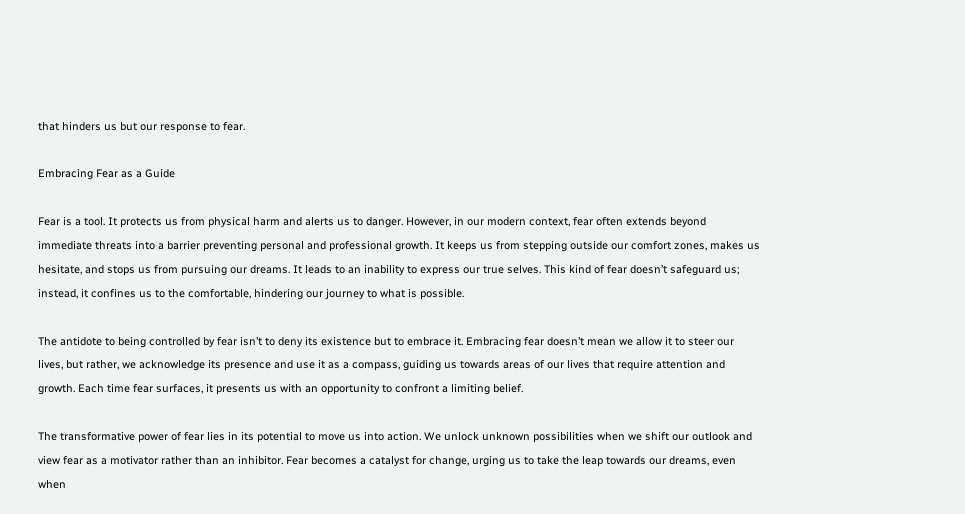that hinders us but our response to fear.

Embracing Fear as a Guide

Fear is a tool. It protects us from physical harm and alerts us to danger. However, in our modern context, fear often extends beyond immediate threats into a barrier preventing personal and professional growth. It keeps us from stepping outside our comfort zones, makes us hesitate, and stops us from pursuing our dreams. It leads to an inability to express our true selves. This kind of fear doesn’t safeguard us; instead, it confines us to the comfortable, hindering our journey to what is possible.

The antidote to being controlled by fear isn’t to deny its existence but to embrace it. Embracing fear doesn’t mean we allow it to steer our lives, but rather, we acknowledge its presence and use it as a compass, guiding us towards areas of our lives that require attention and growth. Each time fear surfaces, it presents us with an opportunity to confront a limiting belief.

The transformative power of fear lies in its potential to move us into action. We unlock unknown possibilities when we shift our outlook and view fear as a motivator rather than an inhibitor. Fear becomes a catalyst for change, urging us to take the leap towards our dreams, even when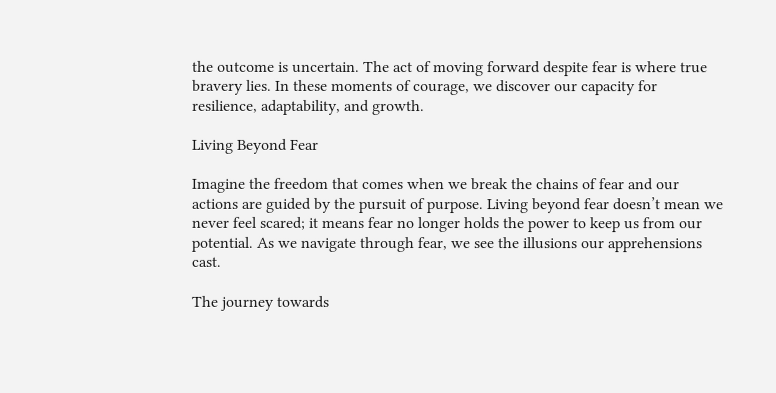the outcome is uncertain. The act of moving forward despite fear is where true bravery lies. In these moments of courage, we discover our capacity for resilience, adaptability, and growth.

Living Beyond Fear

Imagine the freedom that comes when we break the chains of fear and our actions are guided by the pursuit of purpose. Living beyond fear doesn’t mean we never feel scared; it means fear no longer holds the power to keep us from our potential. As we navigate through fear, we see the illusions our apprehensions cast.

The journey towards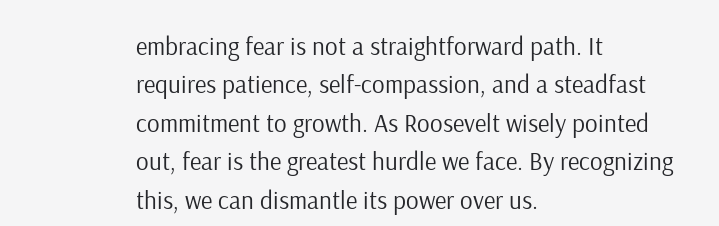embracing fear is not a straightforward path. It requires patience, self-compassion, and a steadfast commitment to growth. As Roosevelt wisely pointed out, fear is the greatest hurdle we face. By recognizing this, we can dismantle its power over us.